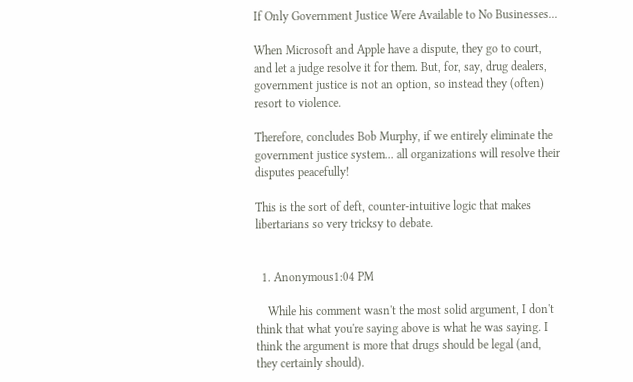If Only Government Justice Were Available to No Businesses...

When Microsoft and Apple have a dispute, they go to court, and let a judge resolve it for them. But, for, say, drug dealers, government justice is not an option, so instead they (often) resort to violence.

Therefore, concludes Bob Murphy, if we entirely eliminate the government justice system... all organizations will resolve their disputes peacefully!

This is the sort of deft, counter-intuitive logic that makes libertarians so very tricksy to debate.


  1. Anonymous1:04 PM

    While his comment wasn't the most solid argument, I don't think that what you're saying above is what he was saying. I think the argument is more that drugs should be legal (and, they certainly should).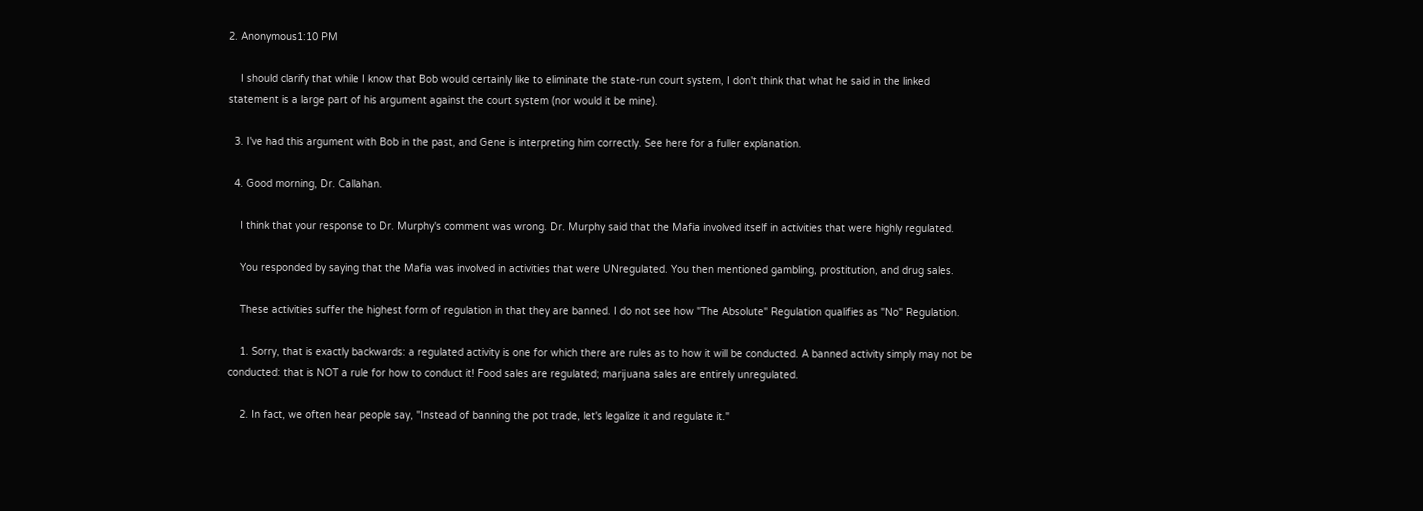2. Anonymous1:10 PM

    I should clarify that while I know that Bob would certainly like to eliminate the state-run court system, I don't think that what he said in the linked statement is a large part of his argument against the court system (nor would it be mine).

  3. I've had this argument with Bob in the past, and Gene is interpreting him correctly. See here for a fuller explanation.

  4. Good morning, Dr. Callahan.

    I think that your response to Dr. Murphy's comment was wrong. Dr. Murphy said that the Mafia involved itself in activities that were highly regulated.

    You responded by saying that the Mafia was involved in activities that were UNregulated. You then mentioned gambling, prostitution, and drug sales.

    These activities suffer the highest form of regulation in that they are banned. I do not see how "The Absolute" Regulation qualifies as "No" Regulation.

    1. Sorry, that is exactly backwards: a regulated activity is one for which there are rules as to how it will be conducted. A banned activity simply may not be conducted: that is NOT a rule for how to conduct it! Food sales are regulated; marijuana sales are entirely unregulated.

    2. In fact, we often hear people say, "Instead of banning the pot trade, let's legalize it and regulate it."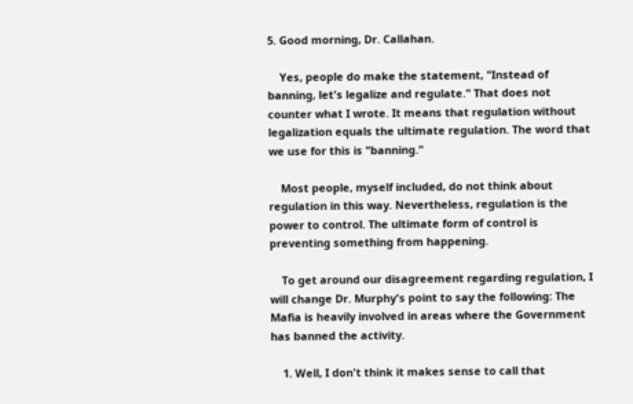5. Good morning, Dr. Callahan.

    Yes, people do make the statement, "Instead of banning, let's legalize and regulate." That does not counter what I wrote. It means that regulation without legalization equals the ultimate regulation. The word that we use for this is "banning."

    Most people, myself included, do not think about regulation in this way. Nevertheless, regulation is the power to control. The ultimate form of control is preventing something from happening.

    To get around our disagreement regarding regulation, I will change Dr. Murphy's point to say the following: The Mafia is heavily involved in areas where the Government has banned the activity.

    1. Well, I don't think it makes sense to call that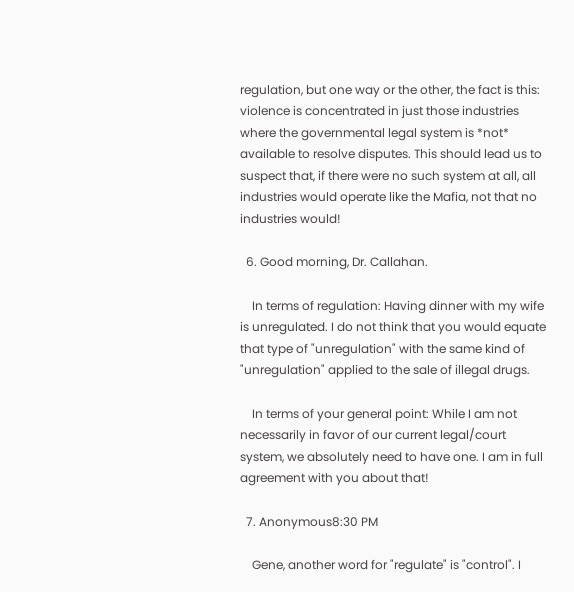regulation, but one way or the other, the fact is this: violence is concentrated in just those industries where the governmental legal system is *not* available to resolve disputes. This should lead us to suspect that, if there were no such system at all, all industries would operate like the Mafia, not that no industries would!

  6. Good morning, Dr. Callahan.

    In terms of regulation: Having dinner with my wife is unregulated. I do not think that you would equate that type of "unregulation" with the same kind of "unregulation" applied to the sale of illegal drugs.

    In terms of your general point: While I am not necessarily in favor of our current legal/court system, we absolutely need to have one. I am in full agreement with you about that!

  7. Anonymous8:30 PM

    Gene, another word for "regulate" is "control". I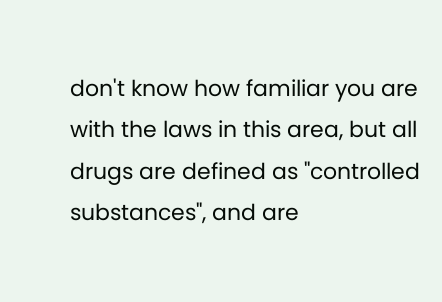don't know how familiar you are with the laws in this area, but all drugs are defined as "controlled substances", and are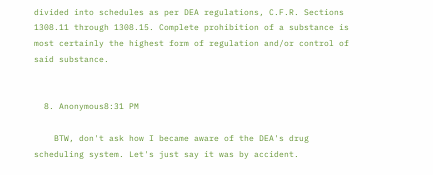divided into schedules as per DEA regulations, C.F.R. Sections 1308.11 through 1308.15. Complete prohibition of a substance is most certainly the highest form of regulation and/or control of said substance.


  8. Anonymous8:31 PM

    BTW, don't ask how I became aware of the DEA's drug scheduling system. Let's just say it was by accident.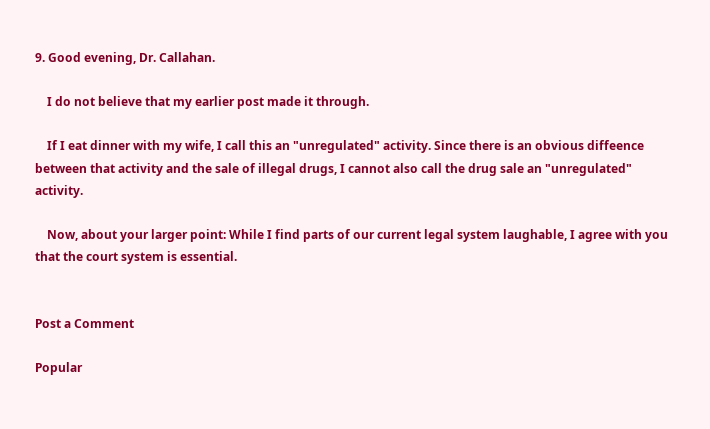9. Good evening, Dr. Callahan.

    I do not believe that my earlier post made it through.

    If I eat dinner with my wife, I call this an "unregulated" activity. Since there is an obvious diffeence between that activity and the sale of illegal drugs, I cannot also call the drug sale an "unregulated" activity.

    Now, about your larger point: While I find parts of our current legal system laughable, I agree with you that the court system is essential.


Post a Comment

Popular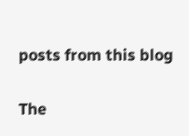posts from this blog

The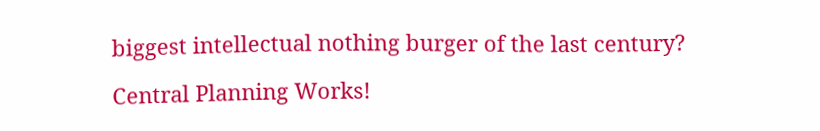biggest intellectual nothing burger of the last century?

Central Planning Works!